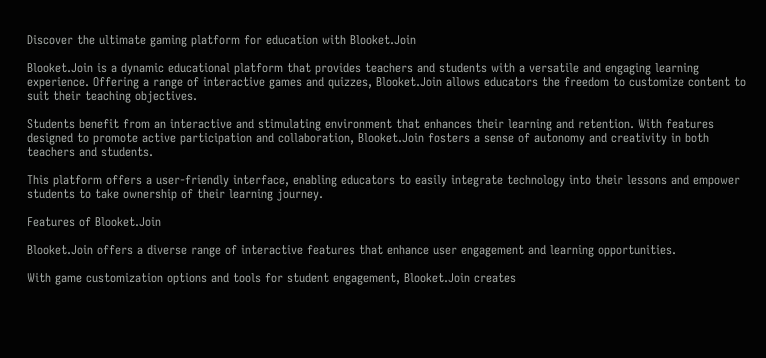Discover the ultimate gaming platform for education with Blooket.Join

Blooket.Join is a dynamic educational platform that provides teachers and students with a versatile and engaging learning experience. Offering a range of interactive games and quizzes, Blooket.Join allows educators the freedom to customize content to suit their teaching objectives.

Students benefit from an interactive and stimulating environment that enhances their learning and retention. With features designed to promote active participation and collaboration, Blooket.Join fosters a sense of autonomy and creativity in both teachers and students.

This platform offers a user-friendly interface, enabling educators to easily integrate technology into their lessons and empower students to take ownership of their learning journey.

Features of Blooket.Join

Blooket.Join offers a diverse range of interactive features that enhance user engagement and learning opportunities.

With game customization options and tools for student engagement, Blooket.Join creates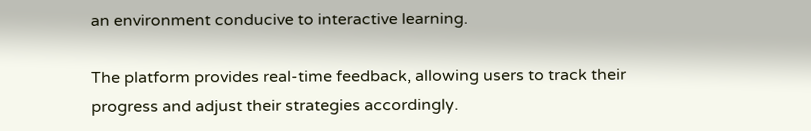an environment conducive to interactive learning.

The platform provides real-time feedback, allowing users to track their progress and adjust their strategies accordingly.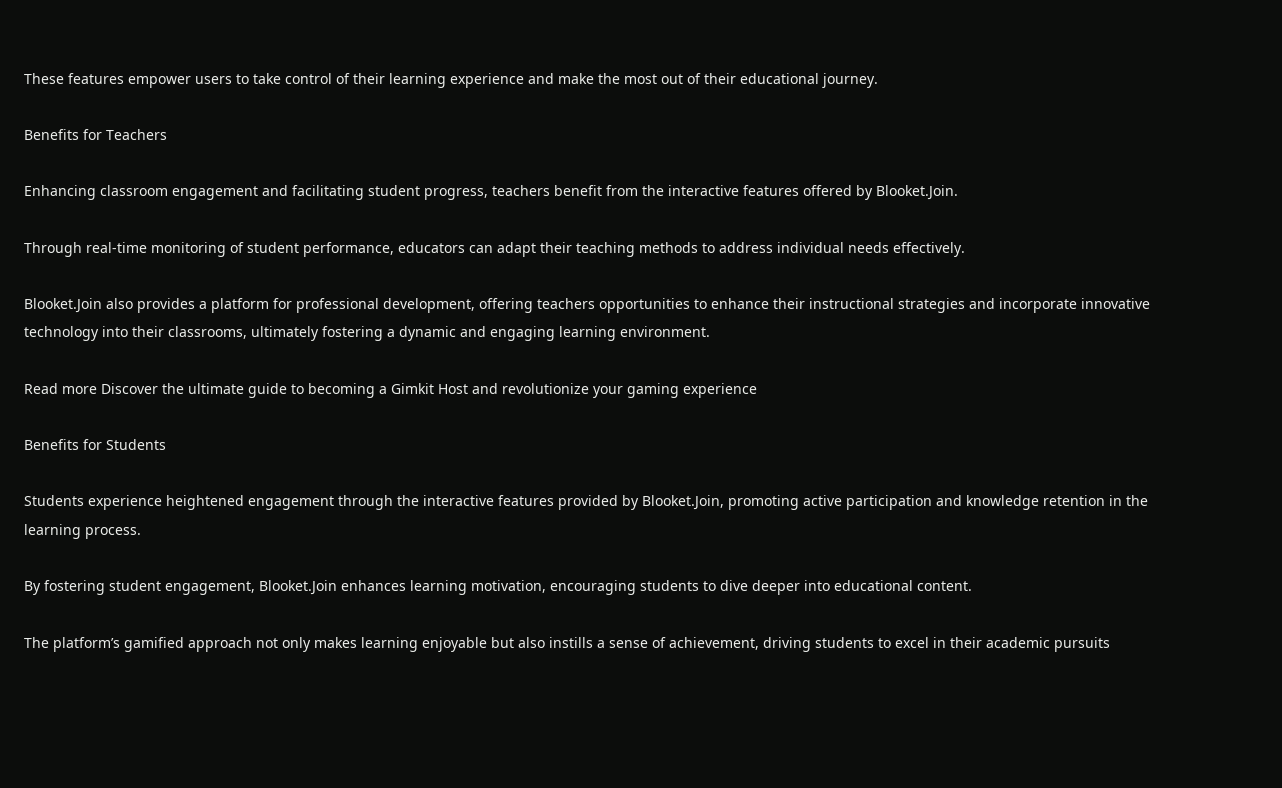These features empower users to take control of their learning experience and make the most out of their educational journey.

Benefits for Teachers

Enhancing classroom engagement and facilitating student progress, teachers benefit from the interactive features offered by Blooket.Join.

Through real-time monitoring of student performance, educators can adapt their teaching methods to address individual needs effectively.

Blooket.Join also provides a platform for professional development, offering teachers opportunities to enhance their instructional strategies and incorporate innovative technology into their classrooms, ultimately fostering a dynamic and engaging learning environment.

Read more Discover the ultimate guide to becoming a Gimkit Host and revolutionize your gaming experience

Benefits for Students

Students experience heightened engagement through the interactive features provided by Blooket.Join, promoting active participation and knowledge retention in the learning process.

By fostering student engagement, Blooket.Join enhances learning motivation, encouraging students to dive deeper into educational content.

The platform’s gamified approach not only makes learning enjoyable but also instills a sense of achievement, driving students to excel in their academic pursuits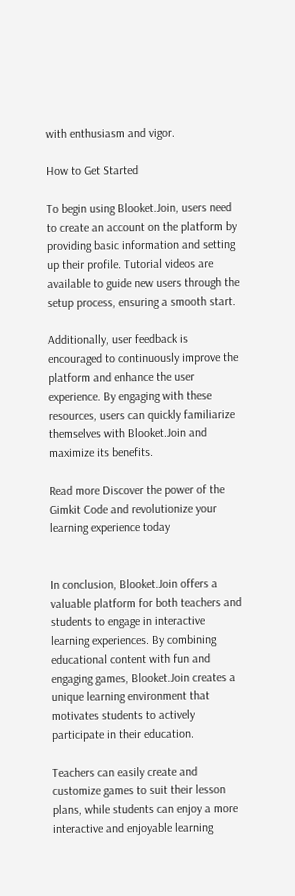with enthusiasm and vigor.

How to Get Started

To begin using Blooket.Join, users need to create an account on the platform by providing basic information and setting up their profile. Tutorial videos are available to guide new users through the setup process, ensuring a smooth start.

Additionally, user feedback is encouraged to continuously improve the platform and enhance the user experience. By engaging with these resources, users can quickly familiarize themselves with Blooket.Join and maximize its benefits.

Read more Discover the power of the Gimkit Code and revolutionize your learning experience today


In conclusion, Blooket.Join offers a valuable platform for both teachers and students to engage in interactive learning experiences. By combining educational content with fun and engaging games, Blooket.Join creates a unique learning environment that motivates students to actively participate in their education.

Teachers can easily create and customize games to suit their lesson plans, while students can enjoy a more interactive and enjoyable learning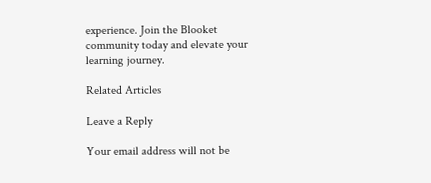experience. Join the Blooket community today and elevate your learning journey.

Related Articles

Leave a Reply

Your email address will not be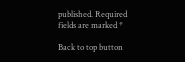published. Required fields are marked *

Back to top button